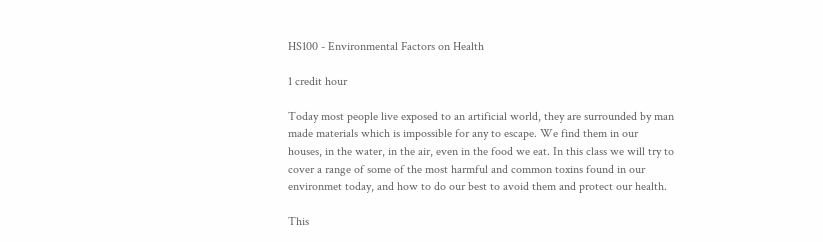HS100 - Environmental Factors on Health

1 credit hour

Today most people live exposed to an artificial world, they are surrounded by man made materials which is impossible for any to escape. We find them in our houses, in the water, in the air, even in the food we eat. In this class we will try to cover a range of some of the most harmful and common toxins found in our environmet today, and how to do our best to avoid them and protect our health.

This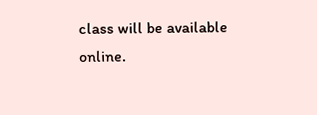class will be available online.